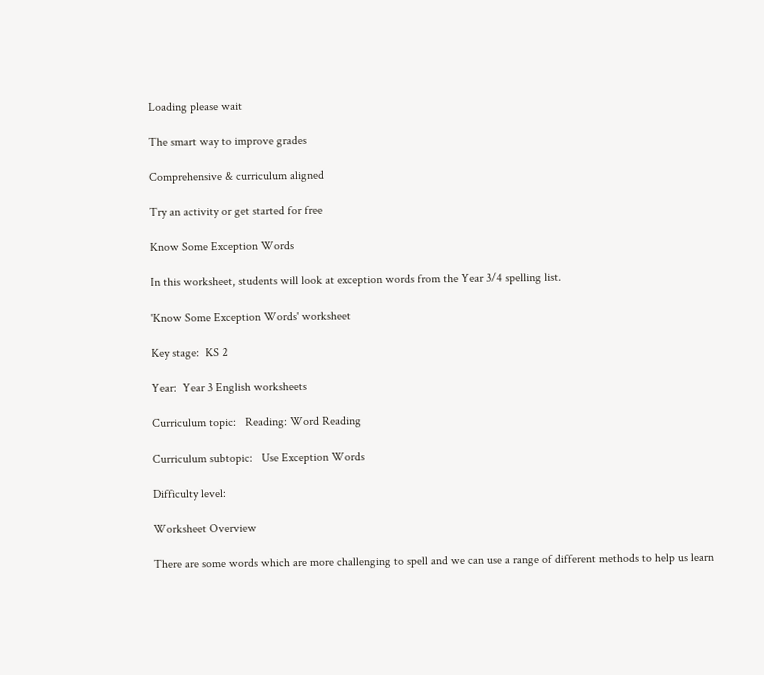Loading please wait

The smart way to improve grades

Comprehensive & curriculum aligned

Try an activity or get started for free

Know Some Exception Words

In this worksheet, students will look at exception words from the Year 3/4 spelling list.

'Know Some Exception Words' worksheet

Key stage:  KS 2

Year:  Year 3 English worksheets

Curriculum topic:   Reading: Word Reading

Curriculum subtopic:   Use Exception Words

Difficulty level:

Worksheet Overview

There are some words which are more challenging to spell and we can use a range of different methods to help us learn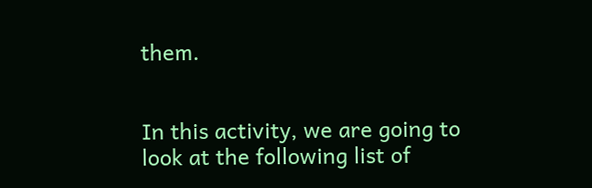them.


In this activity, we are going to look at the following list of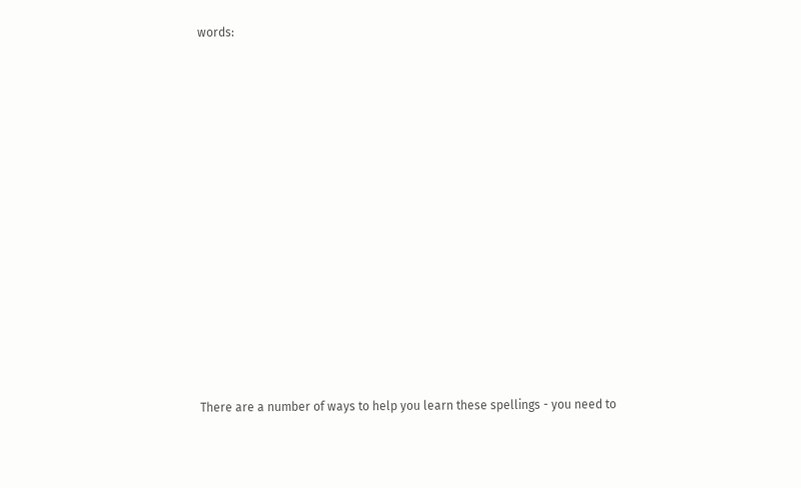words:













There are a number of ways to help you learn these spellings - you need to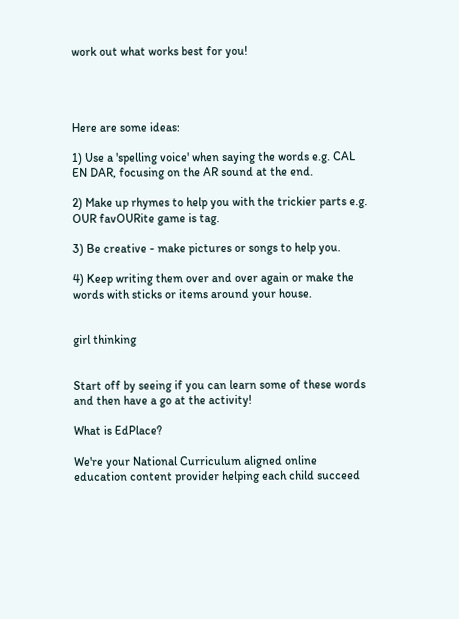work out what works best for you!




Here are some ideas:

1) Use a 'spelling voice' when saying the words e.g. CAL EN DAR, focusing on the AR sound at the end.

2) Make up rhymes to help you with the trickier parts e.g. OUR favOURite game is tag.

3) Be creative - make pictures or songs to help you.

4) Keep writing them over and over again or make the words with sticks or items around your house.


girl thinking


Start off by seeing if you can learn some of these words and then have a go at the activity!

What is EdPlace?

We're your National Curriculum aligned online education content provider helping each child succeed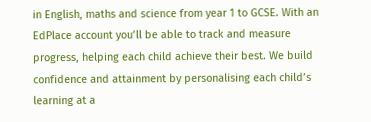in English, maths and science from year 1 to GCSE. With an EdPlace account you’ll be able to track and measure progress, helping each child achieve their best. We build confidence and attainment by personalising each child’s learning at a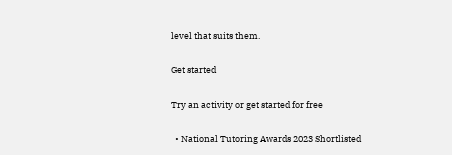level that suits them.

Get started

Try an activity or get started for free

  • National Tutoring Awards 2023 Shortlisted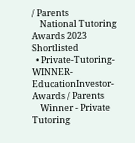/ Parents
    National Tutoring Awards 2023 Shortlisted
  • Private-Tutoring-WINNER-EducationInvestor-Awards / Parents
    Winner - Private Tutoring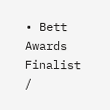• Bett Awards Finalist /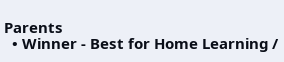Parents
  • Winner - Best for Home Learning /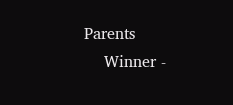Parents
    Winner -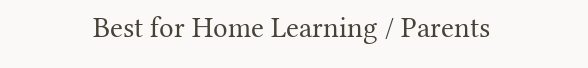Best for Home Learning / Parents